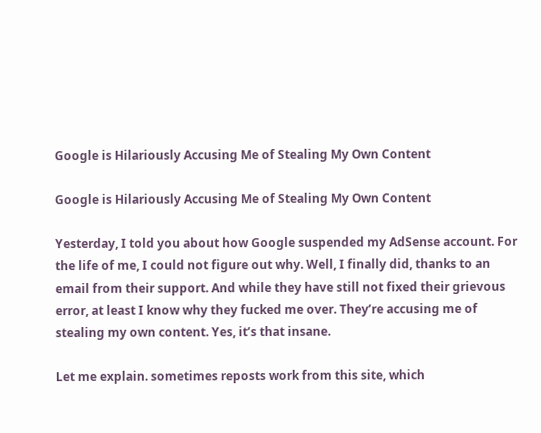Google is Hilariously Accusing Me of Stealing My Own Content

Google is Hilariously Accusing Me of Stealing My Own Content

Yesterday, I told you about how Google suspended my AdSense account. For the life of me, I could not figure out why. Well, I finally did, thanks to an email from their support. And while they have still not fixed their grievous error, at least I know why they fucked me over. They’re accusing me of stealing my own content. Yes, it’s that insane.

Let me explain. sometimes reposts work from this site, which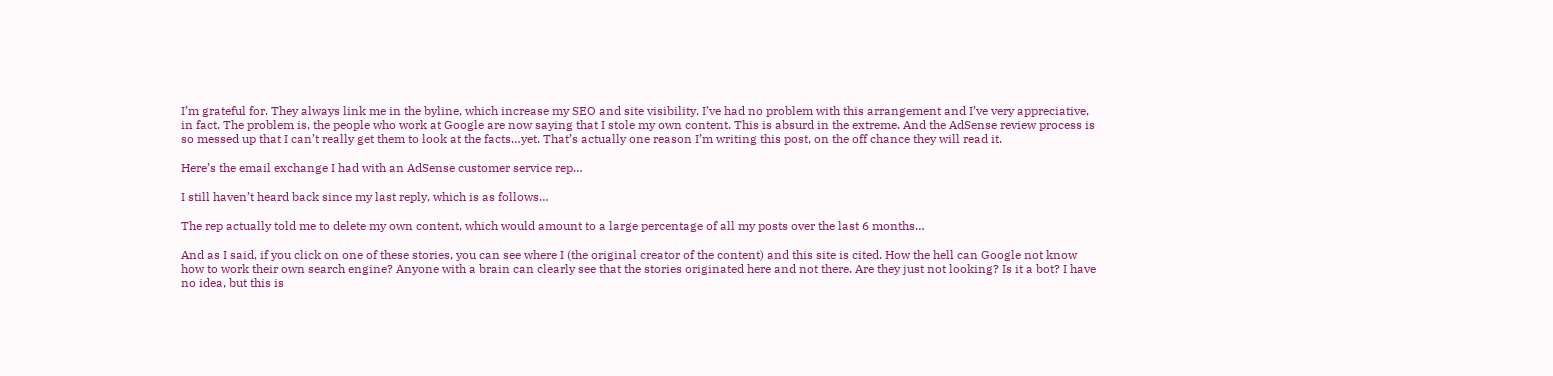I’m grateful for. They always link me in the byline, which increase my SEO and site visibility. I’ve had no problem with this arrangement and I’ve very appreciative, in fact. The problem is, the people who work at Google are now saying that I stole my own content. This is absurd in the extreme. And the AdSense review process is so messed up that I can’t really get them to look at the facts…yet. That’s actually one reason I’m writing this post, on the off chance they will read it.

Here’s the email exchange I had with an AdSense customer service rep…

I still haven’t heard back since my last reply, which is as follows…

The rep actually told me to delete my own content, which would amount to a large percentage of all my posts over the last 6 months…

And as I said, if you click on one of these stories, you can see where I (the original creator of the content) and this site is cited. How the hell can Google not know how to work their own search engine? Anyone with a brain can clearly see that the stories originated here and not there. Are they just not looking? Is it a bot? I have no idea, but this is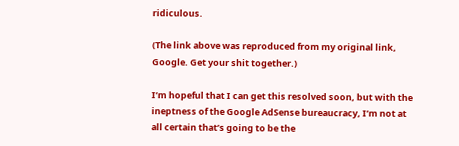ridiculous.

(The link above was reproduced from my original link, Google. Get your shit together.)

I’m hopeful that I can get this resolved soon, but with the ineptness of the Google AdSense bureaucracy, I’m not at all certain that’s going to be the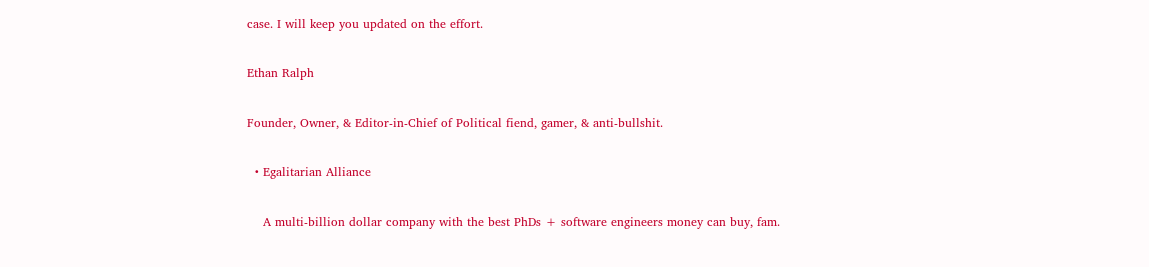case. I will keep you updated on the effort.

Ethan Ralph

Founder, Owner, & Editor-in-Chief of Political fiend, gamer, & anti-bullshit.

  • Egalitarian Alliance

    A multi-billion dollar company with the best PhDs + software engineers money can buy, fam.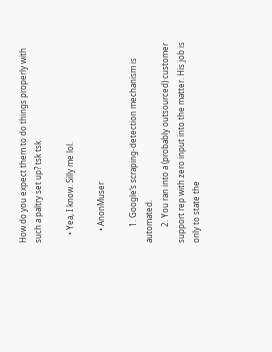How do you expect them to do things properly with such a paltry set up? tsk tsk

    • Yea, I know. Silly me lol.

      • AnonMuser

        1. Google’s scraping-detection mechanism is automated.
        2. You ran into a (probably outsourced) customer support rep with zero input into the matter. His job is only to state the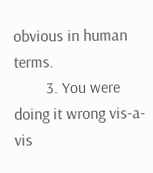obvious in human terms.
        3. You were doing it wrong vis-a-vis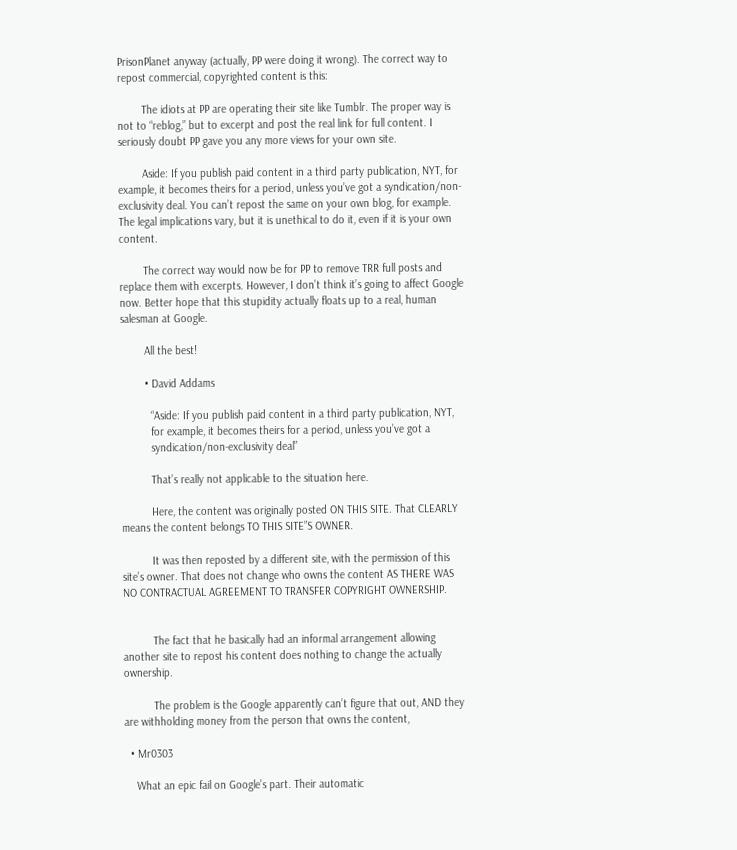PrisonPlanet anyway (actually, PP were doing it wrong). The correct way to repost commercial, copyrighted content is this:

        The idiots at PP are operating their site like Tumblr. The proper way is not to “reblog,” but to excerpt and post the real link for full content. I seriously doubt PP gave you any more views for your own site.

        Aside: If you publish paid content in a third party publication, NYT, for example, it becomes theirs for a period, unless you’ve got a syndication/non-exclusivity deal. You can’t repost the same on your own blog, for example. The legal implications vary, but it is unethical to do it, even if it is your own content.

        The correct way would now be for PP to remove TRR full posts and replace them with excerpts. However, I don’t think it’s going to affect Google now. Better hope that this stupidity actually floats up to a real, human salesman at Google.

        All the best!

        • David Addams

          “Aside: If you publish paid content in a third party publication, NYT,
          for example, it becomes theirs for a period, unless you’ve got a
          syndication/non-exclusivity deal”

          That’s really not applicable to the situation here.

          Here, the content was originally posted ON THIS SITE. That CLEARLY means the content belongs TO THIS SITE”S OWNER.

          It was then reposted by a different site, with the permission of this site’s owner. That does not change who owns the content AS THERE WAS NO CONTRACTUAL AGREEMENT TO TRANSFER COPYRIGHT OWNERSHIP.


          The fact that he basically had an informal arrangement allowing another site to repost his content does nothing to change the actually ownership.

          The problem is the Google apparently can’t figure that out, AND they are withholding money from the person that owns the content,

  • Mr0303

    What an epic fail on Google’s part. Their automatic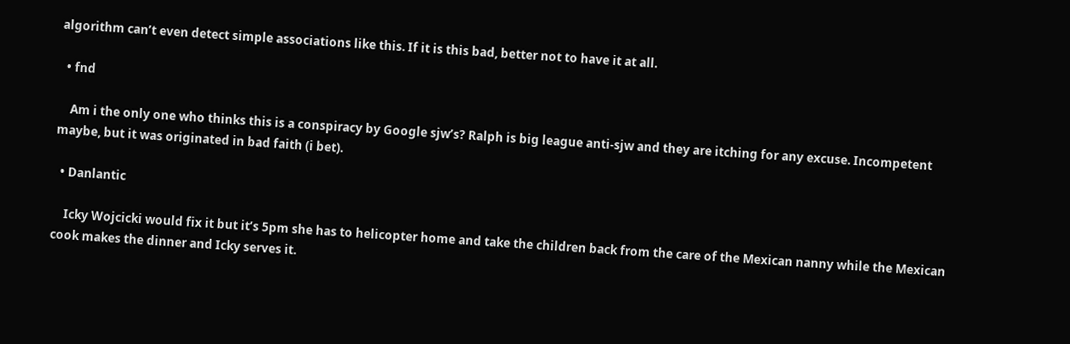algorithm can’t even detect simple associations like this. If it is this bad, better not to have it at all.

  • fnd

    Am i the only one who thinks this is a conspiracy by Google sjw’s? Ralph is big league anti-sjw and they are itching for any excuse. Incompetent maybe, but it was originated in bad faith (i bet).

  • Danlantic

    Icky Wojcicki would fix it but it’s 5pm she has to helicopter home and take the children back from the care of the Mexican nanny while the Mexican cook makes the dinner and Icky serves it.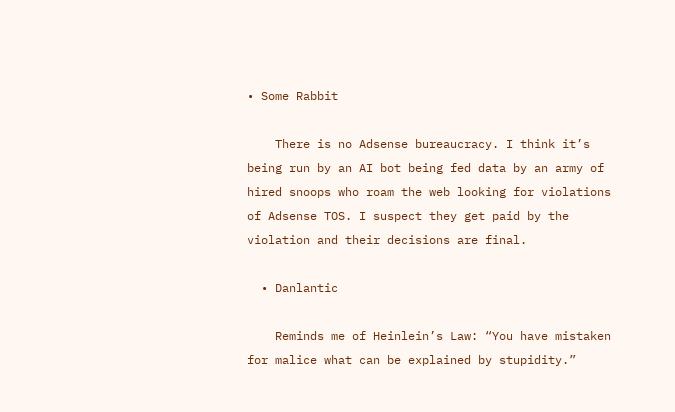• Some Rabbit

    There is no Adsense bureaucracy. I think it’s being run by an AI bot being fed data by an army of hired snoops who roam the web looking for violations of Adsense TOS. I suspect they get paid by the violation and their decisions are final.

  • Danlantic

    Reminds me of Heinlein’s Law: “You have mistaken for malice what can be explained by stupidity.”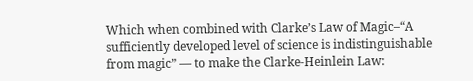Which when combined with Clarke’s Law of Magic–“A sufficiently developed level of science is indistinguishable from magic” — to make the Clarke-Heinlein Law: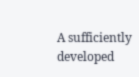A sufficiently developed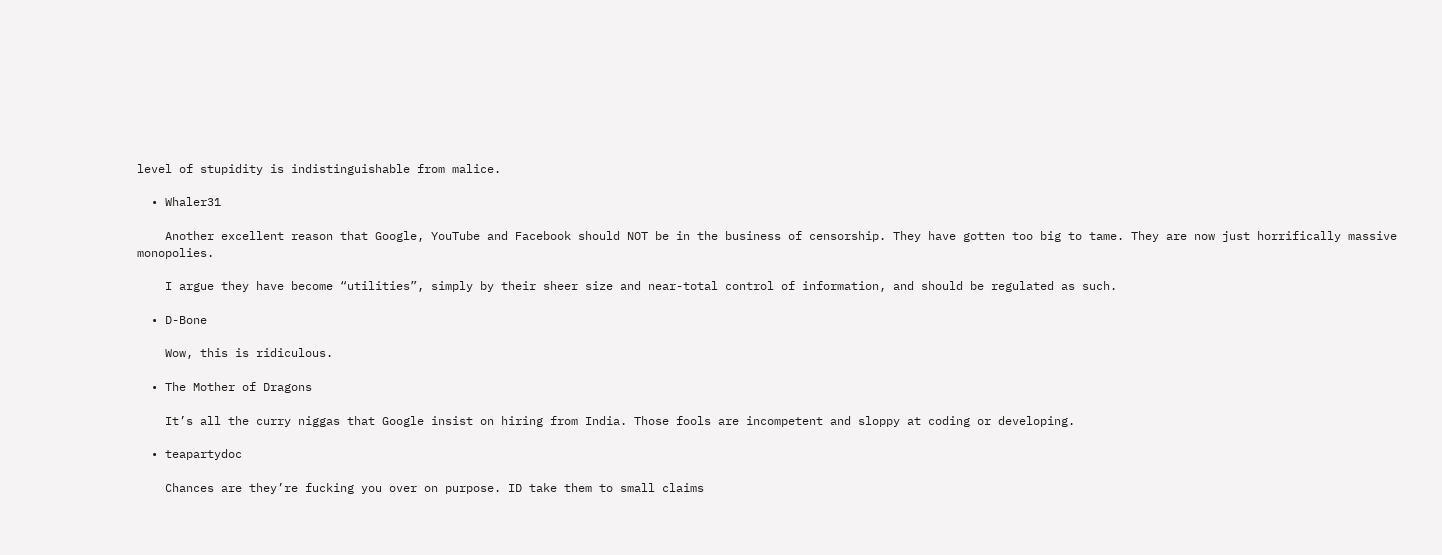level of stupidity is indistinguishable from malice.

  • Whaler31

    Another excellent reason that Google, YouTube and Facebook should NOT be in the business of censorship. They have gotten too big to tame. They are now just horrifically massive monopolies.

    I argue they have become “utilities”, simply by their sheer size and near-total control of information, and should be regulated as such.

  • D-Bone

    Wow, this is ridiculous.

  • The Mother of Dragons

    It’s all the curry niggas that Google insist on hiring from India. Those fools are incompetent and sloppy at coding or developing.

  • teapartydoc

    Chances are they’re fucking you over on purpose. ID take them to small claims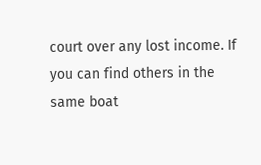court over any lost income. If you can find others in the same boat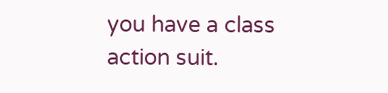you have a class action suit.